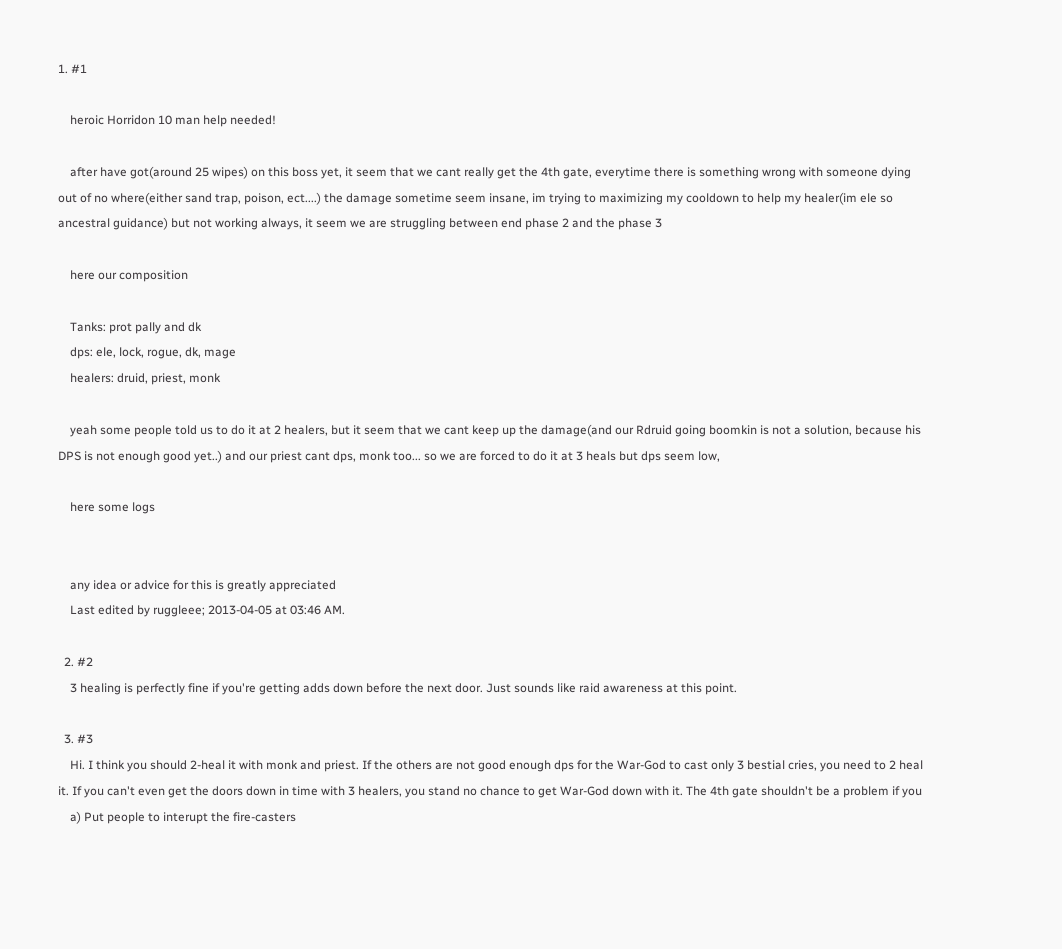1. #1

    heroic Horridon 10 man help needed!

    after have got(around 25 wipes) on this boss yet, it seem that we cant really get the 4th gate, everytime there is something wrong with someone dying out of no where(either sand trap, poison, ect....) the damage sometime seem insane, im trying to maximizing my cooldown to help my healer(im ele so ancestral guidance) but not working always, it seem we are struggling between end phase 2 and the phase 3

    here our composition

    Tanks: prot pally and dk
    dps: ele, lock, rogue, dk, mage
    healers: druid, priest, monk

    yeah some people told us to do it at 2 healers, but it seem that we cant keep up the damage(and our Rdruid going boomkin is not a solution, because his DPS is not enough good yet..) and our priest cant dps, monk too... so we are forced to do it at 3 heals but dps seem low,

    here some logs


    any idea or advice for this is greatly appreciated
    Last edited by ruggleee; 2013-04-05 at 03:46 AM.

  2. #2
    3 healing is perfectly fine if you're getting adds down before the next door. Just sounds like raid awareness at this point.

  3. #3
    Hi. I think you should 2-heal it with monk and priest. If the others are not good enough dps for the War-God to cast only 3 bestial cries, you need to 2 heal it. If you can't even get the doors down in time with 3 healers, you stand no chance to get War-God down with it. The 4th gate shouldn't be a problem if you
    a) Put people to interupt the fire-casters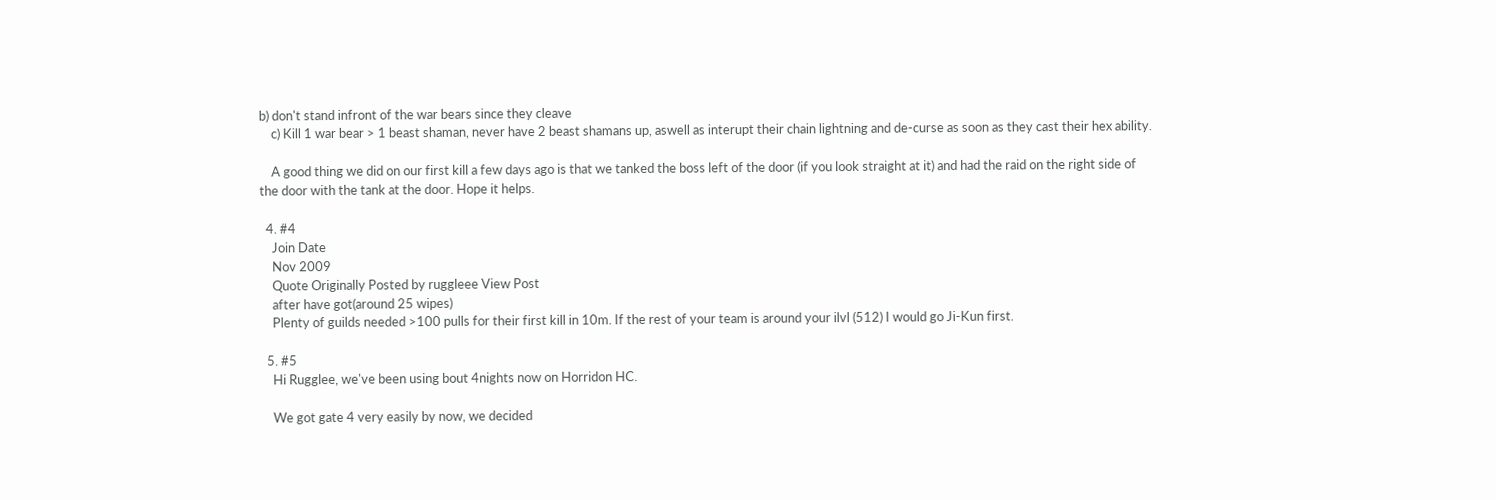b) don't stand infront of the war bears since they cleave
    c) Kill 1 war bear > 1 beast shaman, never have 2 beast shamans up, aswell as interupt their chain lightning and de-curse as soon as they cast their hex ability.

    A good thing we did on our first kill a few days ago is that we tanked the boss left of the door (if you look straight at it) and had the raid on the right side of the door with the tank at the door. Hope it helps.

  4. #4
    Join Date
    Nov 2009
    Quote Originally Posted by ruggleee View Post
    after have got(around 25 wipes)
    Plenty of guilds needed >100 pulls for their first kill in 10m. If the rest of your team is around your ilvl (512) I would go Ji-Kun first.

  5. #5
    Hi Rugglee, we've been using bout 4nights now on Horridon HC.

    We got gate 4 very easily by now, we decided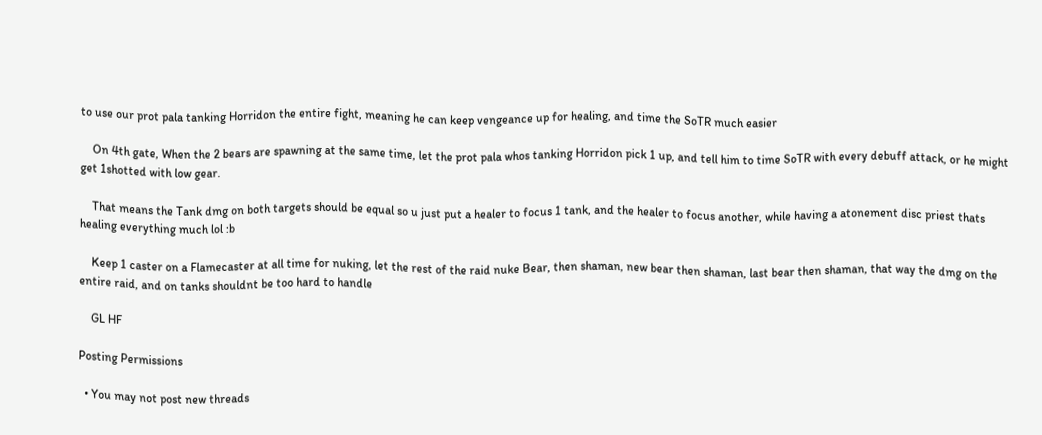to use our prot pala tanking Horridon the entire fight, meaning he can keep vengeance up for healing, and time the SoTR much easier

    On 4th gate, When the 2 bears are spawning at the same time, let the prot pala whos tanking Horridon pick 1 up, and tell him to time SoTR with every debuff attack, or he might get 1shotted with low gear.

    That means the Tank dmg on both targets should be equal so u just put a healer to focus 1 tank, and the healer to focus another, while having a atonement disc priest thats healing everything much lol :b

    Keep 1 caster on a Flamecaster at all time for nuking, let the rest of the raid nuke Bear, then shaman, new bear then shaman, last bear then shaman, that way the dmg on the entire raid, and on tanks shouldnt be too hard to handle

    GL HF

Posting Permissions

  • You may not post new threads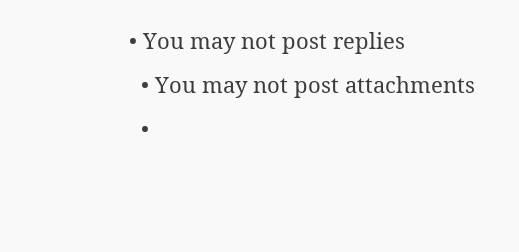• You may not post replies
  • You may not post attachments
  •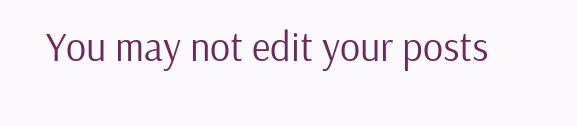You may not edit your posts